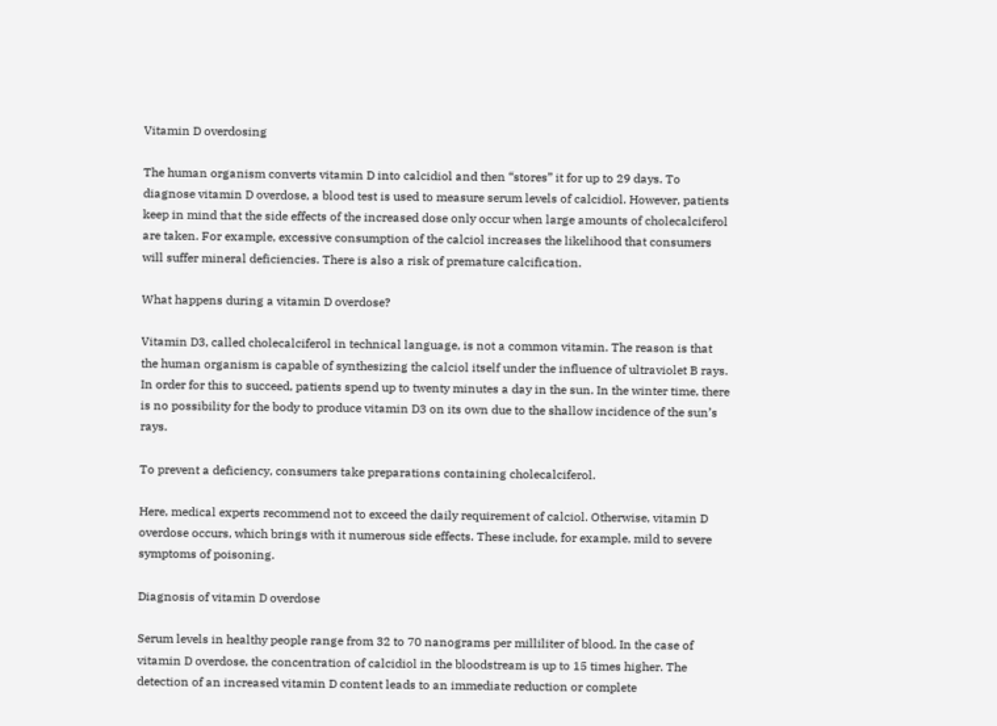Vitamin D overdosing

The human organism converts vitamin D into calcidiol and then “stores” it for up to 29 days. To diagnose vitamin D overdose, a blood test is used to measure serum levels of calcidiol. However, patients keep in mind that the side effects of the increased dose only occur when large amounts of cholecalciferol are taken. For example, excessive consumption of the calciol increases the likelihood that consumers will suffer mineral deficiencies. There is also a risk of premature calcification.

What happens during a vitamin D overdose?

Vitamin D3, called cholecalciferol in technical language, is not a common vitamin. The reason is that the human organism is capable of synthesizing the calciol itself under the influence of ultraviolet B rays. In order for this to succeed, patients spend up to twenty minutes a day in the sun. In the winter time, there is no possibility for the body to produce vitamin D3 on its own due to the shallow incidence of the sun’s rays.

To prevent a deficiency, consumers take preparations containing cholecalciferol.

Here, medical experts recommend not to exceed the daily requirement of calciol. Otherwise, vitamin D overdose occurs, which brings with it numerous side effects. These include, for example, mild to severe symptoms of poisoning.

Diagnosis of vitamin D overdose

Serum levels in healthy people range from 32 to 70 nanograms per milliliter of blood. In the case of vitamin D overdose, the concentration of calcidiol in the bloodstream is up to 15 times higher. The detection of an increased vitamin D content leads to an immediate reduction or complete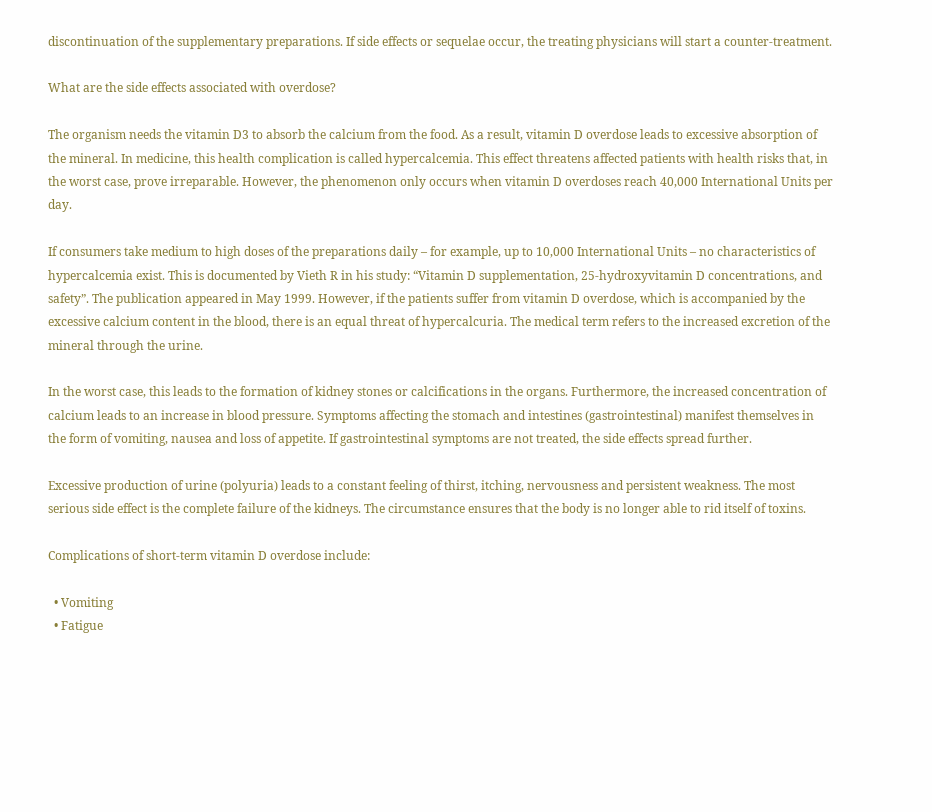discontinuation of the supplementary preparations. If side effects or sequelae occur, the treating physicians will start a counter-treatment.

What are the side effects associated with overdose?

The organism needs the vitamin D3 to absorb the calcium from the food. As a result, vitamin D overdose leads to excessive absorption of the mineral. In medicine, this health complication is called hypercalcemia. This effect threatens affected patients with health risks that, in the worst case, prove irreparable. However, the phenomenon only occurs when vitamin D overdoses reach 40,000 International Units per day.

If consumers take medium to high doses of the preparations daily – for example, up to 10,000 International Units – no characteristics of hypercalcemia exist. This is documented by Vieth R in his study: “Vitamin D supplementation, 25-hydroxyvitamin D concentrations, and safety”. The publication appeared in May 1999. However, if the patients suffer from vitamin D overdose, which is accompanied by the excessive calcium content in the blood, there is an equal threat of hypercalcuria. The medical term refers to the increased excretion of the mineral through the urine.

In the worst case, this leads to the formation of kidney stones or calcifications in the organs. Furthermore, the increased concentration of calcium leads to an increase in blood pressure. Symptoms affecting the stomach and intestines (gastrointestinal) manifest themselves in the form of vomiting, nausea and loss of appetite. If gastrointestinal symptoms are not treated, the side effects spread further.

Excessive production of urine (polyuria) leads to a constant feeling of thirst, itching, nervousness and persistent weakness. The most serious side effect is the complete failure of the kidneys. The circumstance ensures that the body is no longer able to rid itself of toxins.

Complications of short-term vitamin D overdose include:

  • Vomiting
  • Fatigue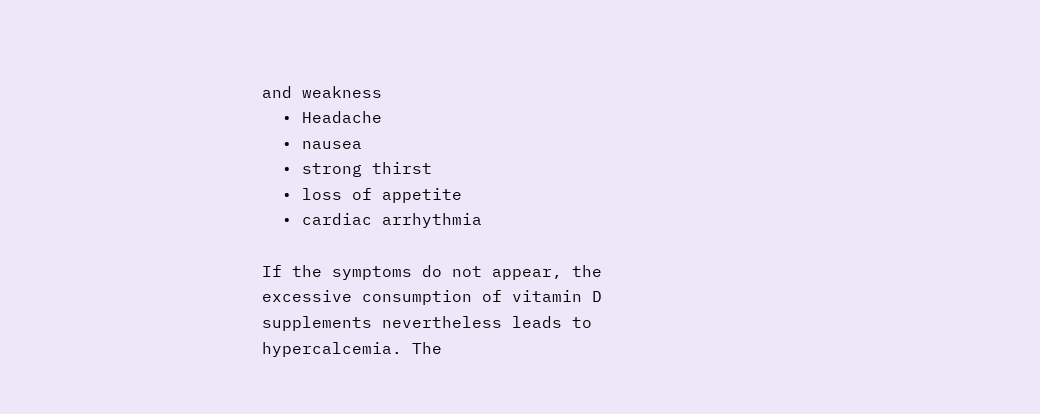and weakness
  • Headache
  • nausea
  • strong thirst
  • loss of appetite
  • cardiac arrhythmia

If the symptoms do not appear, the excessive consumption of vitamin D supplements nevertheless leads to hypercalcemia. The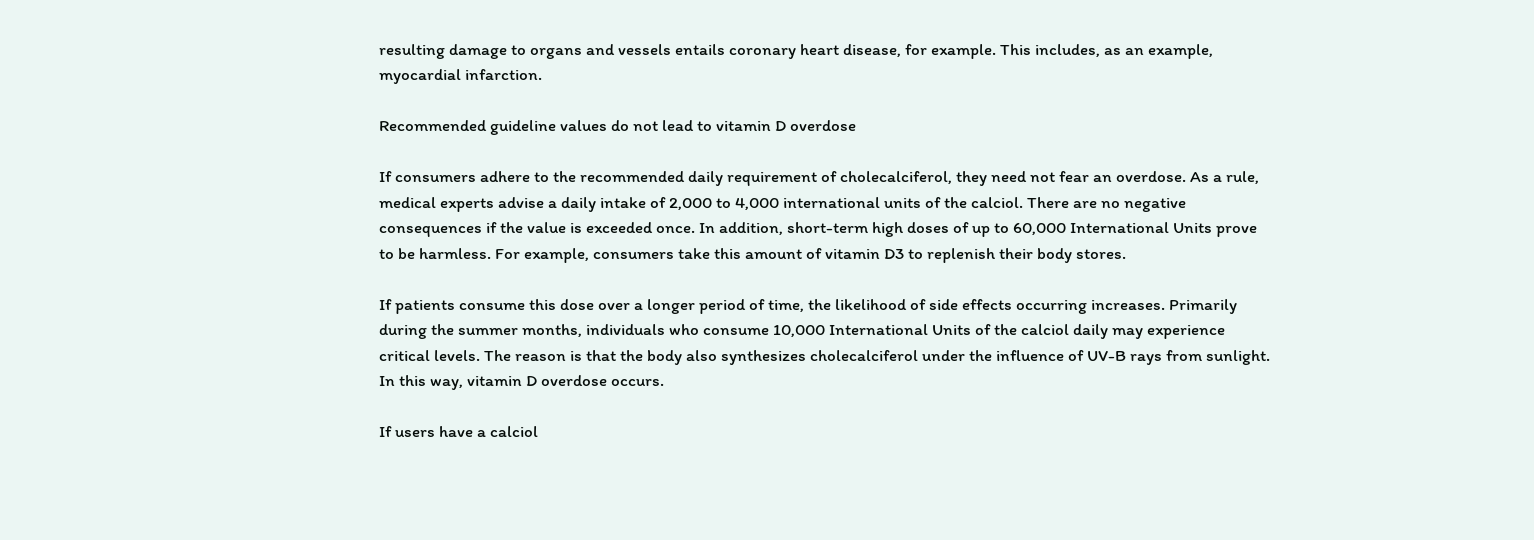resulting damage to organs and vessels entails coronary heart disease, for example. This includes, as an example, myocardial infarction.

Recommended guideline values do not lead to vitamin D overdose

If consumers adhere to the recommended daily requirement of cholecalciferol, they need not fear an overdose. As a rule, medical experts advise a daily intake of 2,000 to 4,000 international units of the calciol. There are no negative consequences if the value is exceeded once. In addition, short-term high doses of up to 60,000 International Units prove to be harmless. For example, consumers take this amount of vitamin D3 to replenish their body stores.

If patients consume this dose over a longer period of time, the likelihood of side effects occurring increases. Primarily during the summer months, individuals who consume 10,000 International Units of the calciol daily may experience critical levels. The reason is that the body also synthesizes cholecalciferol under the influence of UV-B rays from sunlight. In this way, vitamin D overdose occurs.

If users have a calciol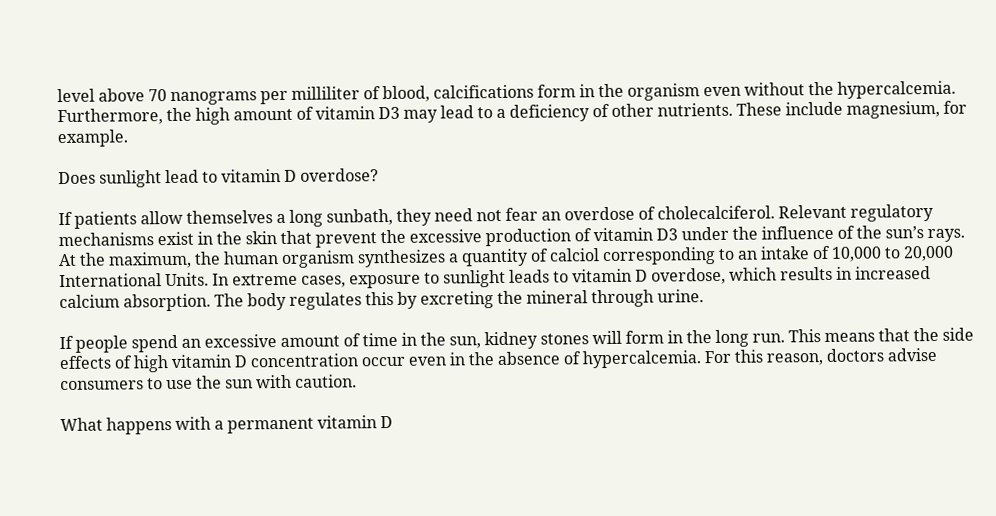level above 70 nanograms per milliliter of blood, calcifications form in the organism even without the hypercalcemia. Furthermore, the high amount of vitamin D3 may lead to a deficiency of other nutrients. These include magnesium, for example.

Does sunlight lead to vitamin D overdose?

If patients allow themselves a long sunbath, they need not fear an overdose of cholecalciferol. Relevant regulatory mechanisms exist in the skin that prevent the excessive production of vitamin D3 under the influence of the sun’s rays. At the maximum, the human organism synthesizes a quantity of calciol corresponding to an intake of 10,000 to 20,000 International Units. In extreme cases, exposure to sunlight leads to vitamin D overdose, which results in increased calcium absorption. The body regulates this by excreting the mineral through urine.

If people spend an excessive amount of time in the sun, kidney stones will form in the long run. This means that the side effects of high vitamin D concentration occur even in the absence of hypercalcemia. For this reason, doctors advise consumers to use the sun with caution.

What happens with a permanent vitamin D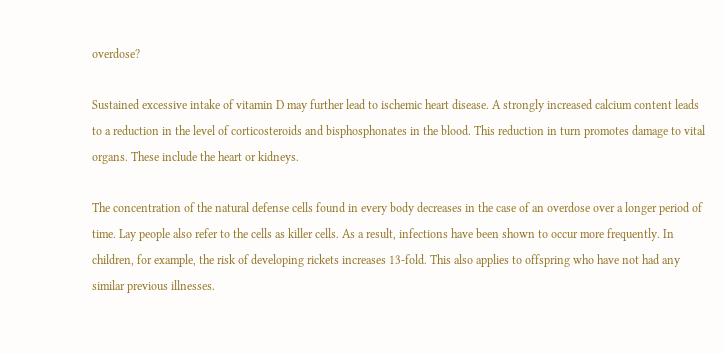overdose?

Sustained excessive intake of vitamin D may further lead to ischemic heart disease. A strongly increased calcium content leads to a reduction in the level of corticosteroids and bisphosphonates in the blood. This reduction in turn promotes damage to vital organs. These include the heart or kidneys.

The concentration of the natural defense cells found in every body decreases in the case of an overdose over a longer period of time. Lay people also refer to the cells as killer cells. As a result, infections have been shown to occur more frequently. In children, for example, the risk of developing rickets increases 13-fold. This also applies to offspring who have not had any similar previous illnesses.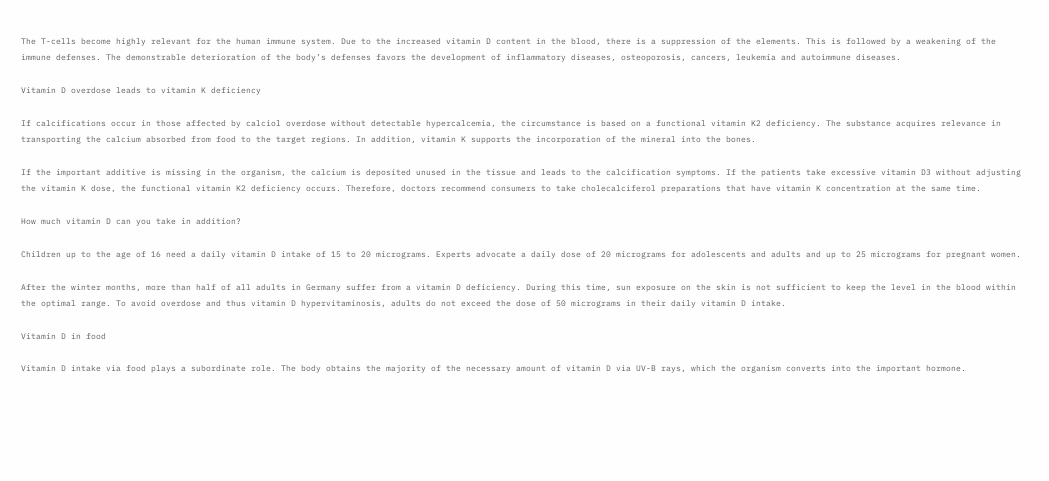The T-cells become highly relevant for the human immune system. Due to the increased vitamin D content in the blood, there is a suppression of the elements. This is followed by a weakening of the immune defenses. The demonstrable deterioration of the body’s defenses favors the development of inflammatory diseases, osteoporosis, cancers, leukemia and autoimmune diseases.

Vitamin D overdose leads to vitamin K deficiency

If calcifications occur in those affected by calciol overdose without detectable hypercalcemia, the circumstance is based on a functional vitamin K2 deficiency. The substance acquires relevance in transporting the calcium absorbed from food to the target regions. In addition, vitamin K supports the incorporation of the mineral into the bones.

If the important additive is missing in the organism, the calcium is deposited unused in the tissue and leads to the calcification symptoms. If the patients take excessive vitamin D3 without adjusting the vitamin K dose, the functional vitamin K2 deficiency occurs. Therefore, doctors recommend consumers to take cholecalciferol preparations that have vitamin K concentration at the same time.

How much vitamin D can you take in addition?

Children up to the age of 16 need a daily vitamin D intake of 15 to 20 micrograms. Experts advocate a daily dose of 20 micrograms for adolescents and adults and up to 25 micrograms for pregnant women.

After the winter months, more than half of all adults in Germany suffer from a vitamin D deficiency. During this time, sun exposure on the skin is not sufficient to keep the level in the blood within the optimal range. To avoid overdose and thus vitamin D hypervitaminosis, adults do not exceed the dose of 50 micrograms in their daily vitamin D intake.

Vitamin D in food

Vitamin D intake via food plays a subordinate role. The body obtains the majority of the necessary amount of vitamin D via UV-B rays, which the organism converts into the important hormone.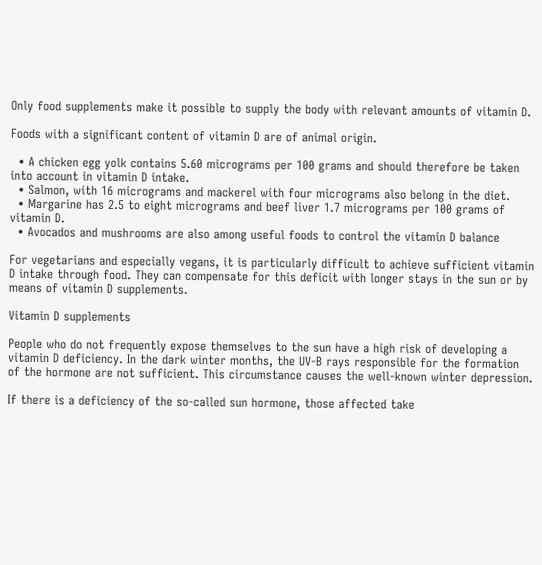Only food supplements make it possible to supply the body with relevant amounts of vitamin D.

Foods with a significant content of vitamin D are of animal origin.

  • A chicken egg yolk contains 5.60 micrograms per 100 grams and should therefore be taken into account in vitamin D intake.
  • Salmon, with 16 micrograms and mackerel with four micrograms also belong in the diet.
  • Margarine has 2.5 to eight micrograms and beef liver 1.7 micrograms per 100 grams of vitamin D.
  • Avocados and mushrooms are also among useful foods to control the vitamin D balance

For vegetarians and especially vegans, it is particularly difficult to achieve sufficient vitamin D intake through food. They can compensate for this deficit with longer stays in the sun or by means of vitamin D supplements.

Vitamin D supplements

People who do not frequently expose themselves to the sun have a high risk of developing a vitamin D deficiency. In the dark winter months, the UV-B rays responsible for the formation of the hormone are not sufficient. This circumstance causes the well-known winter depression.

If there is a deficiency of the so-called sun hormone, those affected take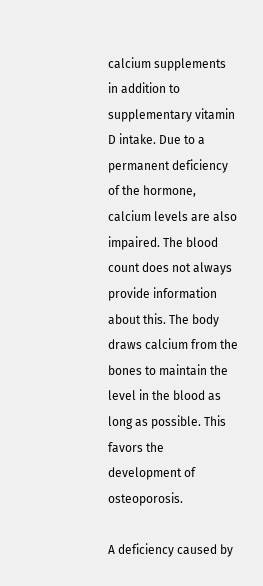calcium supplements in addition to supplementary vitamin D intake. Due to a permanent deficiency of the hormone, calcium levels are also impaired. The blood count does not always provide information about this. The body draws calcium from the bones to maintain the level in the blood as long as possible. This favors the development of osteoporosis.

A deficiency caused by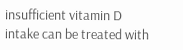insufficient vitamin D intake can be treated with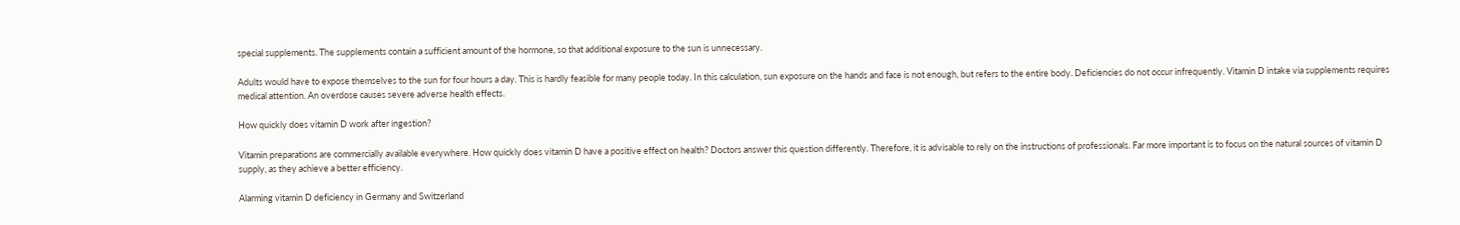special supplements. The supplements contain a sufficient amount of the hormone, so that additional exposure to the sun is unnecessary.

Adults would have to expose themselves to the sun for four hours a day. This is hardly feasible for many people today. In this calculation, sun exposure on the hands and face is not enough, but refers to the entire body. Deficiencies do not occur infrequently. Vitamin D intake via supplements requires medical attention. An overdose causes severe adverse health effects.

How quickly does vitamin D work after ingestion?

Vitamin preparations are commercially available everywhere. How quickly does vitamin D have a positive effect on health? Doctors answer this question differently. Therefore, it is advisable to rely on the instructions of professionals. Far more important is to focus on the natural sources of vitamin D supply, as they achieve a better efficiency.

Alarming vitamin D deficiency in Germany and Switzerland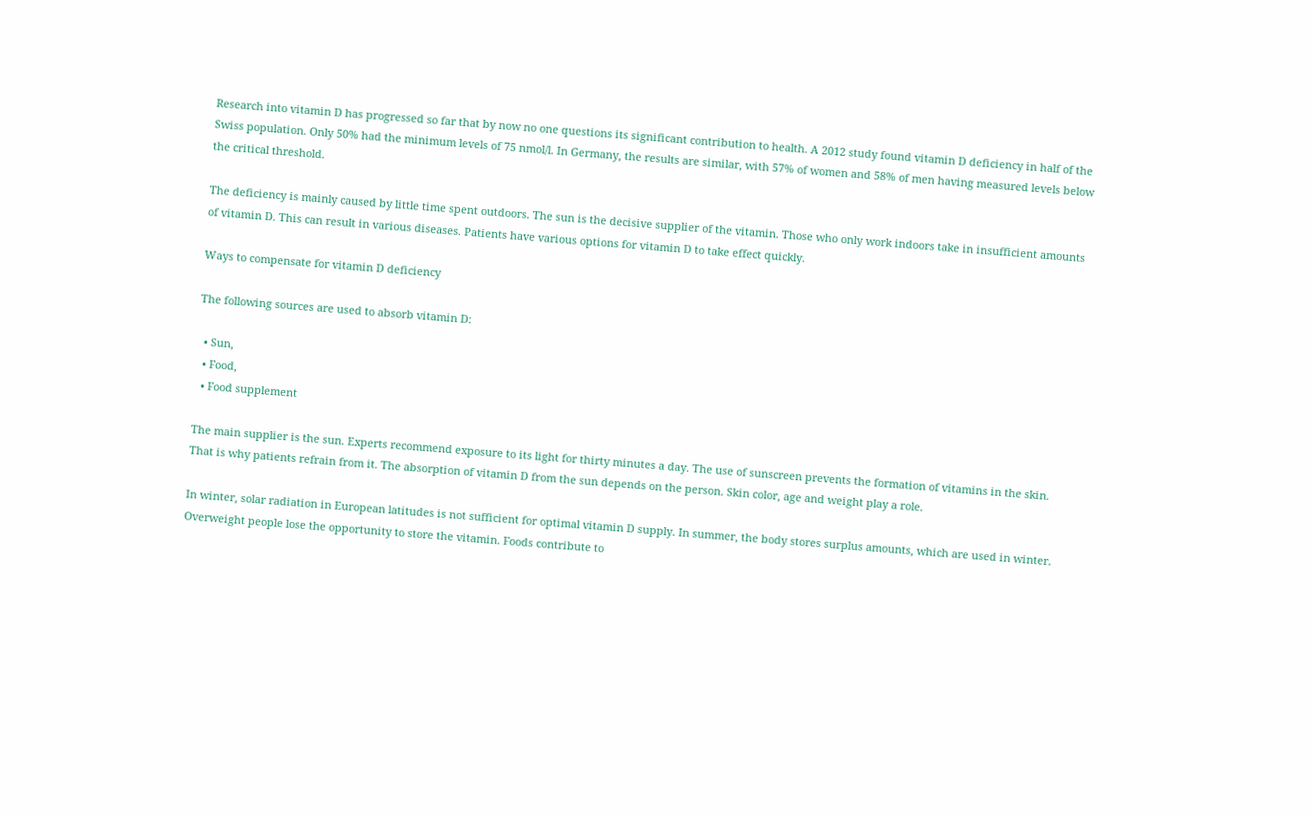Research into vitamin D has progressed so far that by now no one questions its significant contribution to health. A 2012 study found vitamin D deficiency in half of the Swiss population. Only 50% had the minimum levels of 75 nmol/l. In Germany, the results are similar, with 57% of women and 58% of men having measured levels below the critical threshold.

The deficiency is mainly caused by little time spent outdoors. The sun is the decisive supplier of the vitamin. Those who only work indoors take in insufficient amounts of vitamin D. This can result in various diseases. Patients have various options for vitamin D to take effect quickly.

Ways to compensate for vitamin D deficiency

The following sources are used to absorb vitamin D:

  • Sun,
  • Food,
  • Food supplement

The main supplier is the sun. Experts recommend exposure to its light for thirty minutes a day. The use of sunscreen prevents the formation of vitamins in the skin. That is why patients refrain from it. The absorption of vitamin D from the sun depends on the person. Skin color, age and weight play a role.

In winter, solar radiation in European latitudes is not sufficient for optimal vitamin D supply. In summer, the body stores surplus amounts, which are used in winter. Overweight people lose the opportunity to store the vitamin. Foods contribute to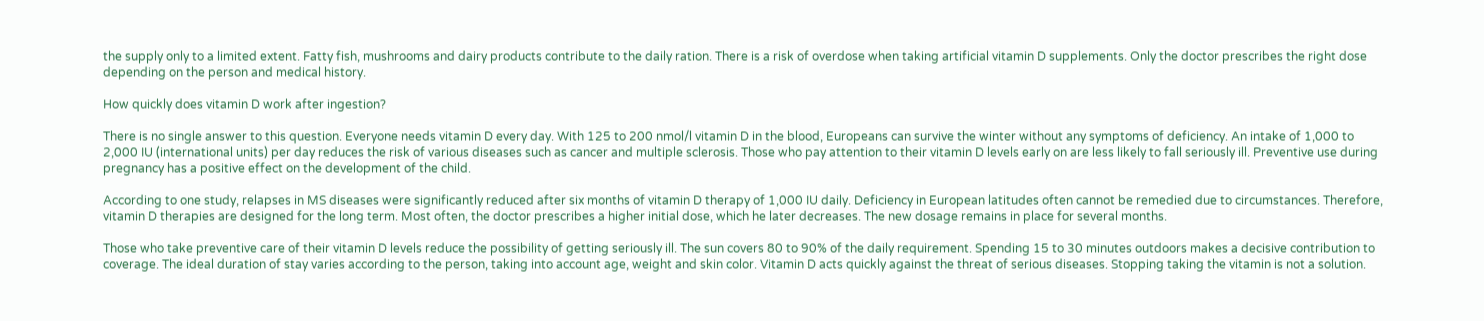the supply only to a limited extent. Fatty fish, mushrooms and dairy products contribute to the daily ration. There is a risk of overdose when taking artificial vitamin D supplements. Only the doctor prescribes the right dose depending on the person and medical history.

How quickly does vitamin D work after ingestion?

There is no single answer to this question. Everyone needs vitamin D every day. With 125 to 200 nmol/l vitamin D in the blood, Europeans can survive the winter without any symptoms of deficiency. An intake of 1,000 to 2,000 IU (international units) per day reduces the risk of various diseases such as cancer and multiple sclerosis. Those who pay attention to their vitamin D levels early on are less likely to fall seriously ill. Preventive use during pregnancy has a positive effect on the development of the child.

According to one study, relapses in MS diseases were significantly reduced after six months of vitamin D therapy of 1,000 IU daily. Deficiency in European latitudes often cannot be remedied due to circumstances. Therefore, vitamin D therapies are designed for the long term. Most often, the doctor prescribes a higher initial dose, which he later decreases. The new dosage remains in place for several months.

Those who take preventive care of their vitamin D levels reduce the possibility of getting seriously ill. The sun covers 80 to 90% of the daily requirement. Spending 15 to 30 minutes outdoors makes a decisive contribution to coverage. The ideal duration of stay varies according to the person, taking into account age, weight and skin color. Vitamin D acts quickly against the threat of serious diseases. Stopping taking the vitamin is not a solution.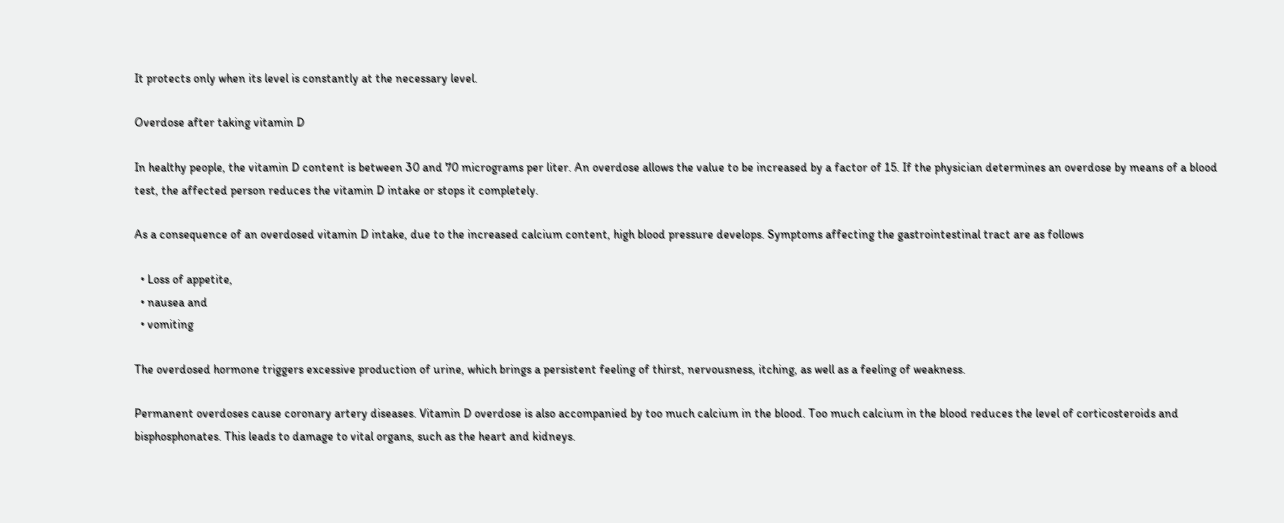It protects only when its level is constantly at the necessary level.

Overdose after taking vitamin D

In healthy people, the vitamin D content is between 30 and 70 micrograms per liter. An overdose allows the value to be increased by a factor of 15. If the physician determines an overdose by means of a blood test, the affected person reduces the vitamin D intake or stops it completely.

As a consequence of an overdosed vitamin D intake, due to the increased calcium content, high blood pressure develops. Symptoms affecting the gastrointestinal tract are as follows

  • Loss of appetite,
  • nausea and
  • vomiting

The overdosed hormone triggers excessive production of urine, which brings a persistent feeling of thirst, nervousness, itching, as well as a feeling of weakness.

Permanent overdoses cause coronary artery diseases. Vitamin D overdose is also accompanied by too much calcium in the blood. Too much calcium in the blood reduces the level of corticosteroids and bisphosphonates. This leads to damage to vital organs, such as the heart and kidneys.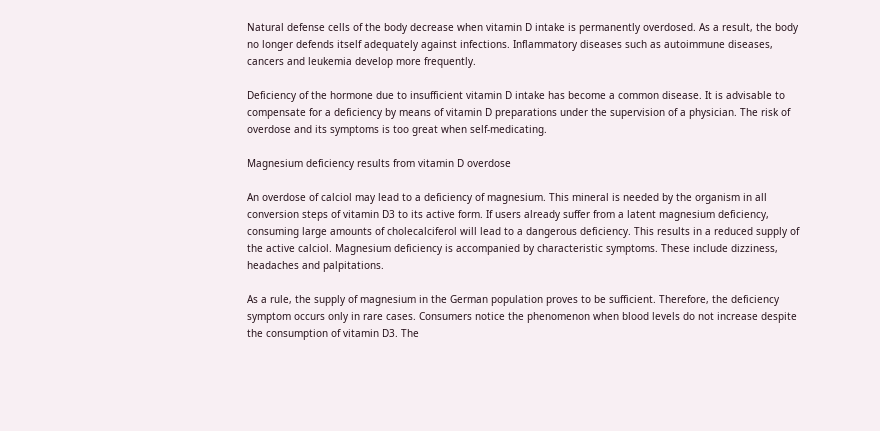Natural defense cells of the body decrease when vitamin D intake is permanently overdosed. As a result, the body no longer defends itself adequately against infections. Inflammatory diseases such as autoimmune diseases, cancers and leukemia develop more frequently.

Deficiency of the hormone due to insufficient vitamin D intake has become a common disease. It is advisable to compensate for a deficiency by means of vitamin D preparations under the supervision of a physician. The risk of overdose and its symptoms is too great when self-medicating.

Magnesium deficiency results from vitamin D overdose

An overdose of calciol may lead to a deficiency of magnesium. This mineral is needed by the organism in all conversion steps of vitamin D3 to its active form. If users already suffer from a latent magnesium deficiency, consuming large amounts of cholecalciferol will lead to a dangerous deficiency. This results in a reduced supply of the active calciol. Magnesium deficiency is accompanied by characteristic symptoms. These include dizziness, headaches and palpitations.

As a rule, the supply of magnesium in the German population proves to be sufficient. Therefore, the deficiency symptom occurs only in rare cases. Consumers notice the phenomenon when blood levels do not increase despite the consumption of vitamin D3. The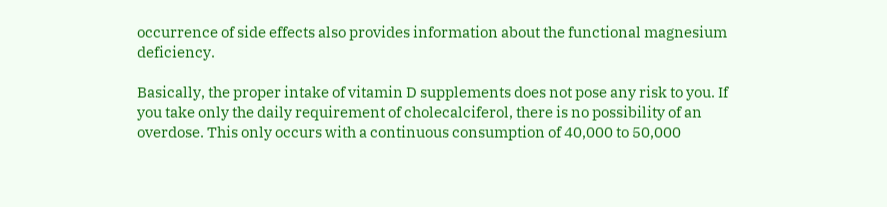occurrence of side effects also provides information about the functional magnesium deficiency.

Basically, the proper intake of vitamin D supplements does not pose any risk to you. If you take only the daily requirement of cholecalciferol, there is no possibility of an overdose. This only occurs with a continuous consumption of 40,000 to 50,000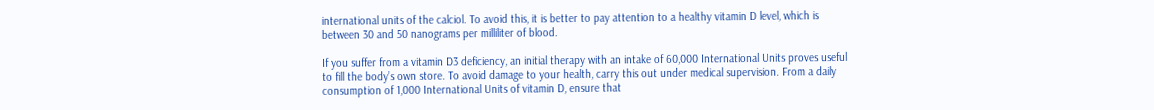international units of the calciol. To avoid this, it is better to pay attention to a healthy vitamin D level, which is between 30 and 50 nanograms per milliliter of blood.

If you suffer from a vitamin D3 deficiency, an initial therapy with an intake of 60,000 International Units proves useful to fill the body’s own store. To avoid damage to your health, carry this out under medical supervision. From a daily consumption of 1,000 International Units of vitamin D, ensure that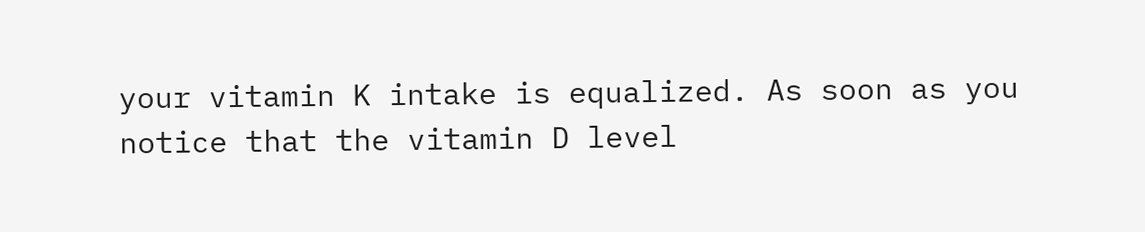your vitamin K intake is equalized. As soon as you notice that the vitamin D level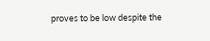proves to be low despite the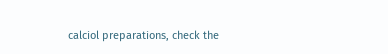calciol preparations, check the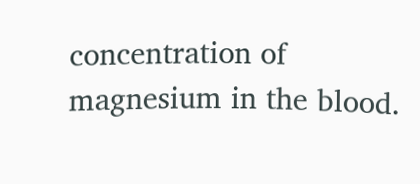concentration of magnesium in the blood.